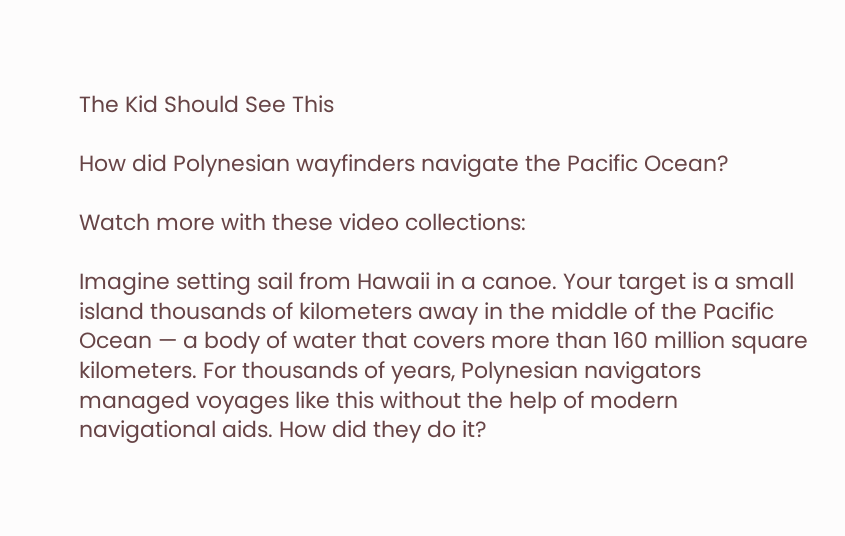The Kid Should See This

How did Polynesian wayfinders navigate the Pacific Ocean?

Watch more with these video collections:

Imagine setting sail from Hawaii in a canoe. Your target is a small island thousands of kilometers away in the middle of the Pacific Ocean — a body of water that covers more than 160 million square kilometers. For thousands of years, Polynesian navigators managed voyages like this without the help of modern navigational aids. How did they do it?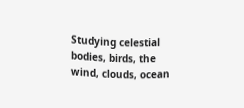Studying celestial bodies, birds, the wind, clouds, ocean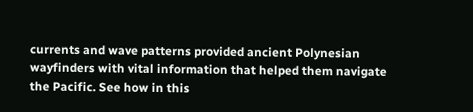currents and wave patterns provided ancient Polynesian wayfinders with vital information that helped them navigate the Pacific. See how in this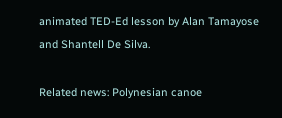animated TED-Ed lesson by Alan Tamayose and Shantell De Silva.

Related news: Polynesian canoe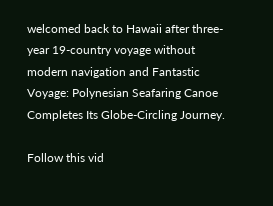welcomed back to Hawaii after three-year 19-country voyage without modern navigation and Fantastic Voyage: Polynesian Seafaring Canoe Completes Its Globe-Circling Journey.

Follow this vid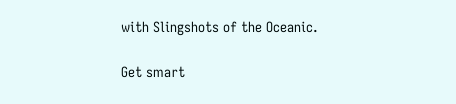with Slingshots of the Oceanic.

Get smart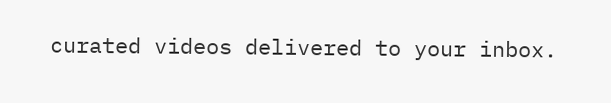curated videos delivered to your inbox.